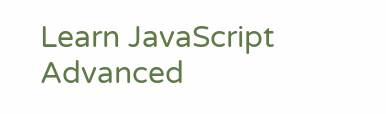Learn JavaScript
Advanced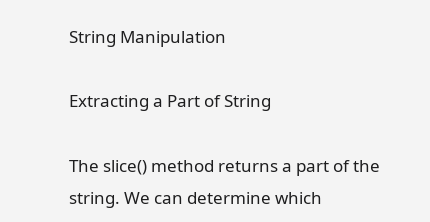String Manipulation

Extracting a Part of String

The slice() method returns a part of the string. We can determine which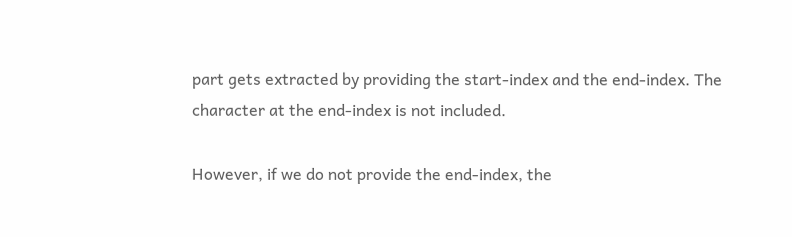part gets extracted by providing the start-index and the end-index. The character at the end-index is not included.

However, if we do not provide the end-index, the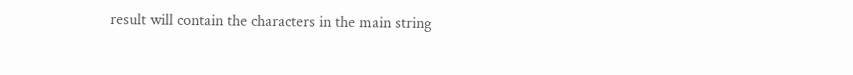result will contain the characters in the main string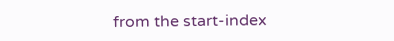from the start-index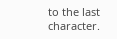to the last character.